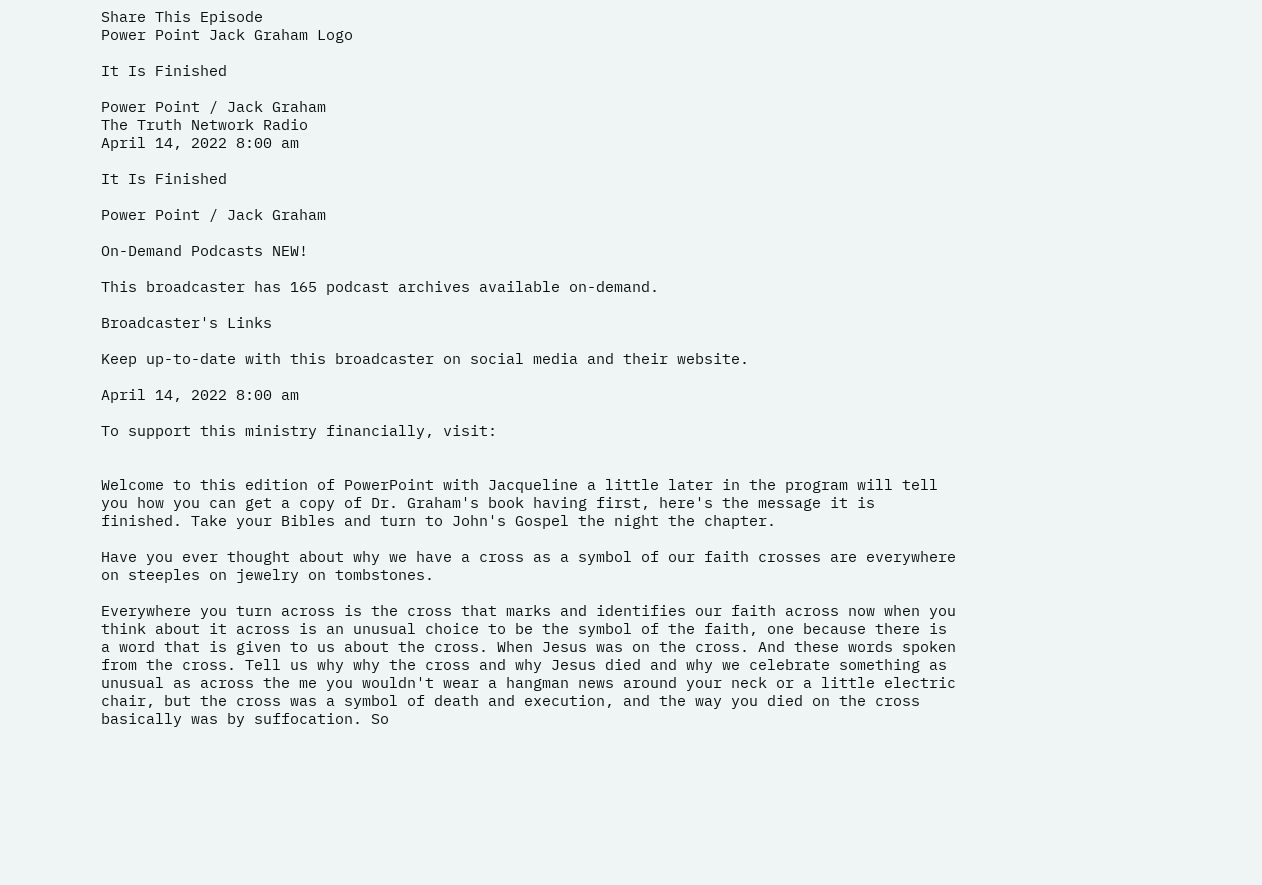Share This Episode
Power Point Jack Graham Logo

It Is Finished

Power Point / Jack Graham
The Truth Network Radio
April 14, 2022 8:00 am

It Is Finished

Power Point / Jack Graham

On-Demand Podcasts NEW!

This broadcaster has 165 podcast archives available on-demand.

Broadcaster's Links

Keep up-to-date with this broadcaster on social media and their website.

April 14, 2022 8:00 am

To support this ministry financially, visit:


Welcome to this edition of PowerPoint with Jacqueline a little later in the program will tell you how you can get a copy of Dr. Graham's book having first, here's the message it is finished. Take your Bibles and turn to John's Gospel the night the chapter.

Have you ever thought about why we have a cross as a symbol of our faith crosses are everywhere on steeples on jewelry on tombstones.

Everywhere you turn across is the cross that marks and identifies our faith across now when you think about it across is an unusual choice to be the symbol of the faith, one because there is a word that is given to us about the cross. When Jesus was on the cross. And these words spoken from the cross. Tell us why why the cross and why Jesus died and why we celebrate something as unusual as across the me you wouldn't wear a hangman news around your neck or a little electric chair, but the cross was a symbol of death and execution, and the way you died on the cross basically was by suffocation. So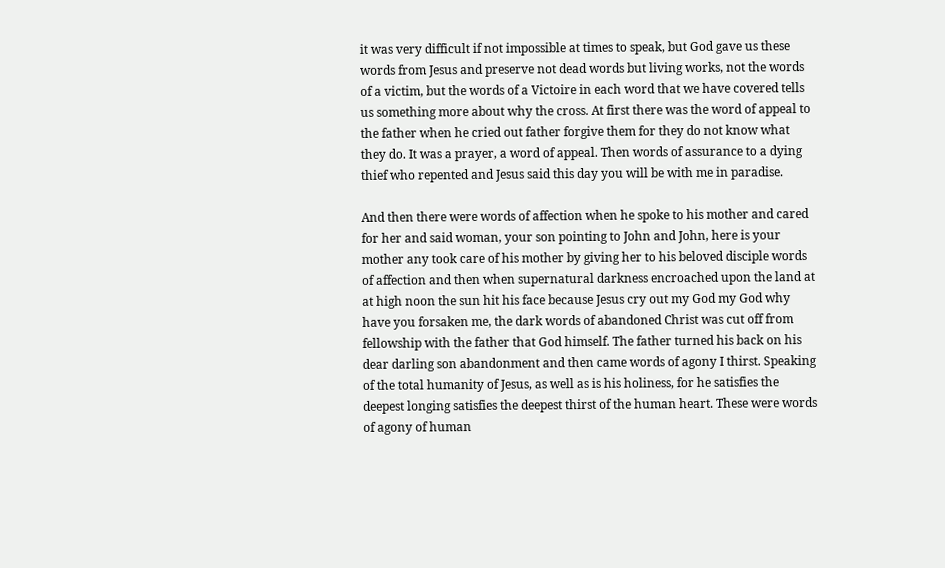it was very difficult if not impossible at times to speak, but God gave us these words from Jesus and preserve not dead words but living works, not the words of a victim, but the words of a Victoire in each word that we have covered tells us something more about why the cross. At first there was the word of appeal to the father when he cried out father forgive them for they do not know what they do. It was a prayer, a word of appeal. Then words of assurance to a dying thief who repented and Jesus said this day you will be with me in paradise.

And then there were words of affection when he spoke to his mother and cared for her and said woman, your son pointing to John and John, here is your mother any took care of his mother by giving her to his beloved disciple words of affection and then when supernatural darkness encroached upon the land at at high noon the sun hit his face because Jesus cry out my God my God why have you forsaken me, the dark words of abandoned Christ was cut off from fellowship with the father that God himself. The father turned his back on his dear darling son abandonment and then came words of agony I thirst. Speaking of the total humanity of Jesus, as well as is his holiness, for he satisfies the deepest longing satisfies the deepest thirst of the human heart. These were words of agony of human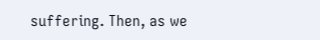suffering. Then, as we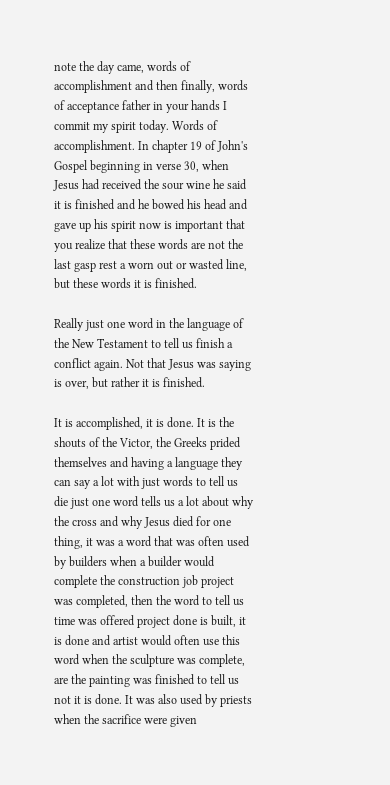note the day came, words of accomplishment and then finally, words of acceptance father in your hands I commit my spirit today. Words of accomplishment. In chapter 19 of John's Gospel beginning in verse 30, when Jesus had received the sour wine he said it is finished and he bowed his head and gave up his spirit now is important that you realize that these words are not the last gasp rest a worn out or wasted line, but these words it is finished.

Really just one word in the language of the New Testament to tell us finish a conflict again. Not that Jesus was saying is over, but rather it is finished.

It is accomplished, it is done. It is the shouts of the Victor, the Greeks prided themselves and having a language they can say a lot with just words to tell us die just one word tells us a lot about why the cross and why Jesus died for one thing, it was a word that was often used by builders when a builder would complete the construction job project was completed, then the word to tell us time was offered project done is built, it is done and artist would often use this word when the sculpture was complete, are the painting was finished to tell us not it is done. It was also used by priests when the sacrifice were given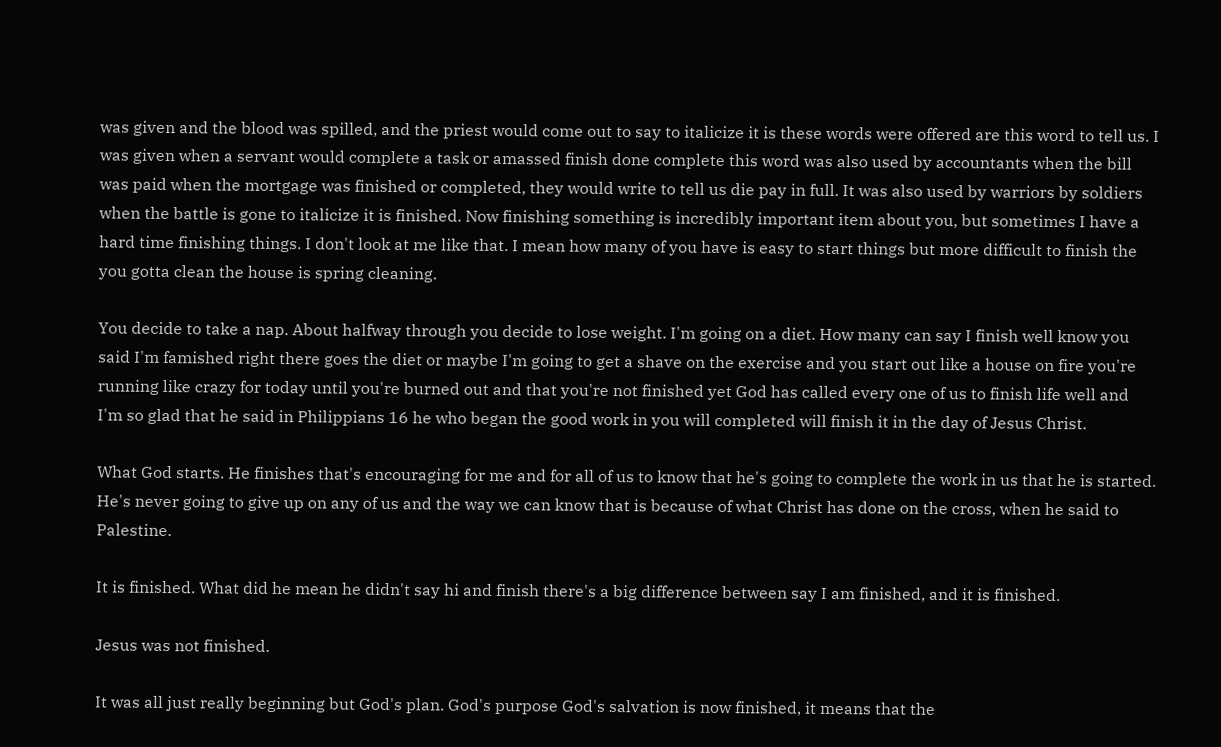was given and the blood was spilled, and the priest would come out to say to italicize it is these words were offered are this word to tell us. I was given when a servant would complete a task or amassed finish done complete this word was also used by accountants when the bill was paid when the mortgage was finished or completed, they would write to tell us die pay in full. It was also used by warriors by soldiers when the battle is gone to italicize it is finished. Now finishing something is incredibly important item about you, but sometimes I have a hard time finishing things. I don't look at me like that. I mean how many of you have is easy to start things but more difficult to finish the you gotta clean the house is spring cleaning.

You decide to take a nap. About halfway through you decide to lose weight. I'm going on a diet. How many can say I finish well know you said I'm famished right there goes the diet or maybe I'm going to get a shave on the exercise and you start out like a house on fire you're running like crazy for today until you're burned out and that you're not finished yet God has called every one of us to finish life well and I'm so glad that he said in Philippians 16 he who began the good work in you will completed will finish it in the day of Jesus Christ.

What God starts. He finishes that's encouraging for me and for all of us to know that he's going to complete the work in us that he is started. He's never going to give up on any of us and the way we can know that is because of what Christ has done on the cross, when he said to Palestine.

It is finished. What did he mean he didn't say hi and finish there's a big difference between say I am finished, and it is finished.

Jesus was not finished.

It was all just really beginning but God's plan. God's purpose God's salvation is now finished, it means that the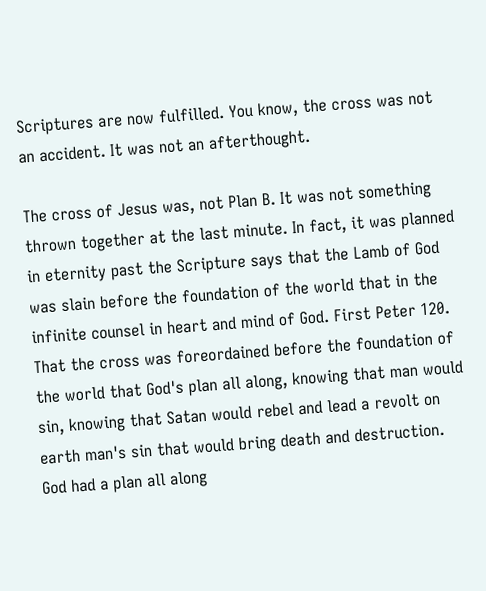Scriptures are now fulfilled. You know, the cross was not an accident. It was not an afterthought.

The cross of Jesus was, not Plan B. It was not something thrown together at the last minute. In fact, it was planned in eternity past the Scripture says that the Lamb of God was slain before the foundation of the world that in the infinite counsel in heart and mind of God. First Peter 120. That the cross was foreordained before the foundation of the world that God's plan all along, knowing that man would sin, knowing that Satan would rebel and lead a revolt on earth man's sin that would bring death and destruction. God had a plan all along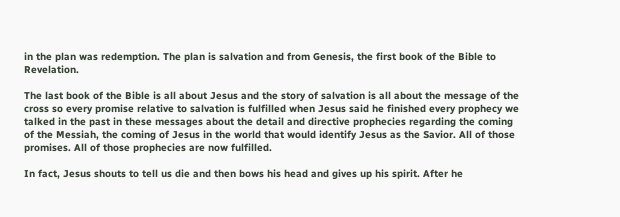in the plan was redemption. The plan is salvation and from Genesis, the first book of the Bible to Revelation.

The last book of the Bible is all about Jesus and the story of salvation is all about the message of the cross so every promise relative to salvation is fulfilled when Jesus said he finished every prophecy we talked in the past in these messages about the detail and directive prophecies regarding the coming of the Messiah, the coming of Jesus in the world that would identify Jesus as the Savior. All of those promises. All of those prophecies are now fulfilled.

In fact, Jesus shouts to tell us die and then bows his head and gives up his spirit. After he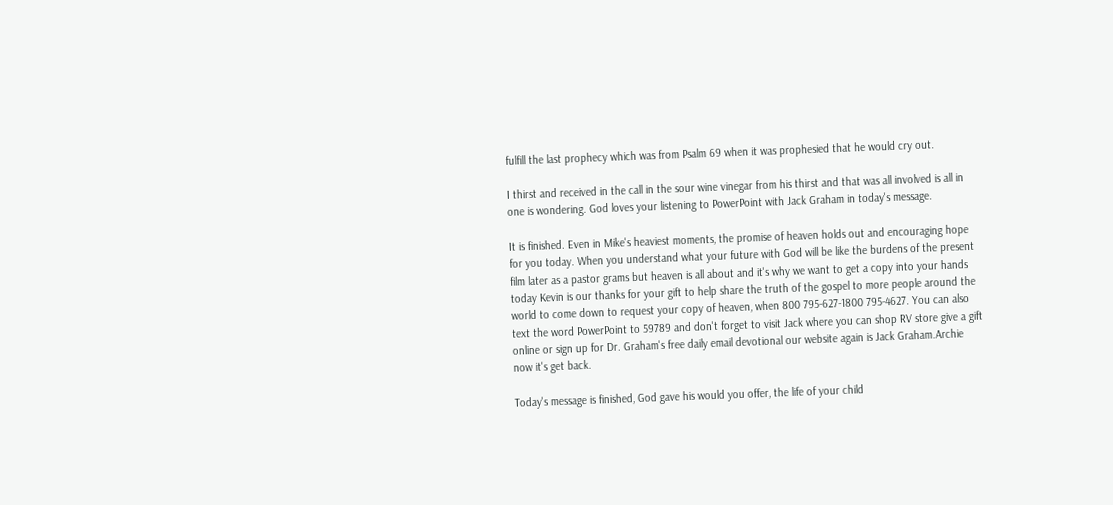fulfill the last prophecy which was from Psalm 69 when it was prophesied that he would cry out.

I thirst and received in the call in the sour wine vinegar from his thirst and that was all involved is all in one is wondering. God loves your listening to PowerPoint with Jack Graham in today's message.

It is finished. Even in Mike's heaviest moments, the promise of heaven holds out and encouraging hope for you today. When you understand what your future with God will be like the burdens of the present film later as a pastor grams but heaven is all about and it's why we want to get a copy into your hands today Kevin is our thanks for your gift to help share the truth of the gospel to more people around the world to come down to request your copy of heaven, when 800 795-627-1800 795-4627. You can also text the word PowerPoint to 59789 and don't forget to visit Jack where you can shop RV store give a gift online or sign up for Dr. Graham's free daily email devotional our website again is Jack Graham.Archie now it's get back.

Today's message is finished, God gave his would you offer, the life of your child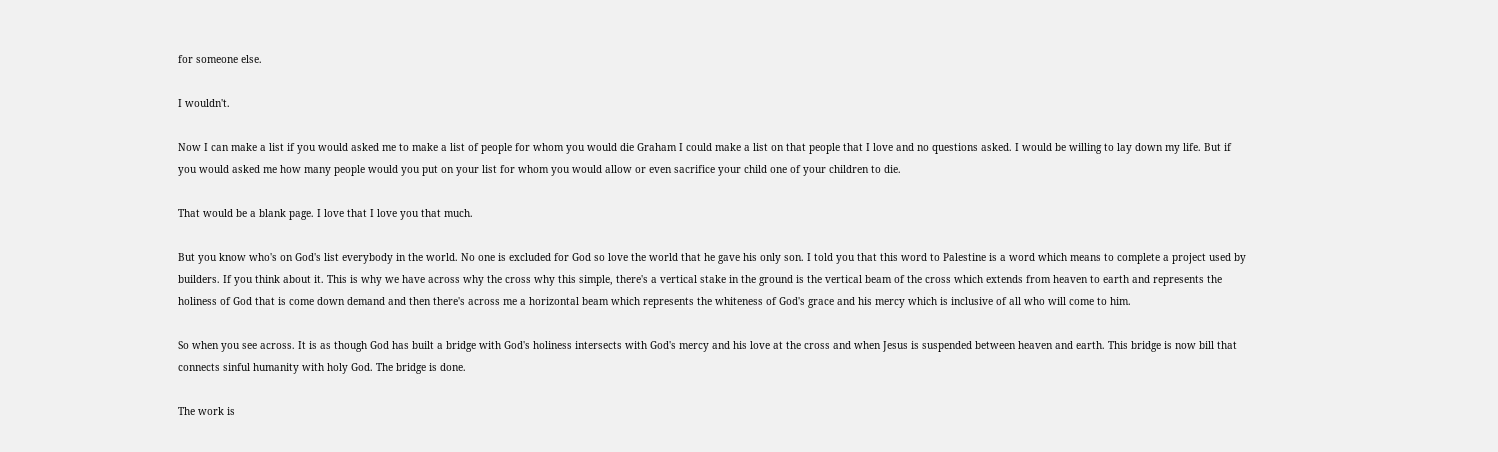for someone else.

I wouldn't.

Now I can make a list if you would asked me to make a list of people for whom you would die Graham I could make a list on that people that I love and no questions asked. I would be willing to lay down my life. But if you would asked me how many people would you put on your list for whom you would allow or even sacrifice your child one of your children to die.

That would be a blank page. I love that I love you that much.

But you know who's on God's list everybody in the world. No one is excluded for God so love the world that he gave his only son. I told you that this word to Palestine is a word which means to complete a project used by builders. If you think about it. This is why we have across why the cross why this simple, there's a vertical stake in the ground is the vertical beam of the cross which extends from heaven to earth and represents the holiness of God that is come down demand and then there's across me a horizontal beam which represents the whiteness of God's grace and his mercy which is inclusive of all who will come to him.

So when you see across. It is as though God has built a bridge with God's holiness intersects with God's mercy and his love at the cross and when Jesus is suspended between heaven and earth. This bridge is now bill that connects sinful humanity with holy God. The bridge is done.

The work is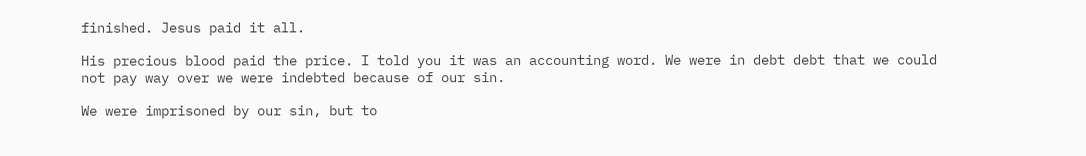finished. Jesus paid it all.

His precious blood paid the price. I told you it was an accounting word. We were in debt debt that we could not pay way over we were indebted because of our sin.

We were imprisoned by our sin, but to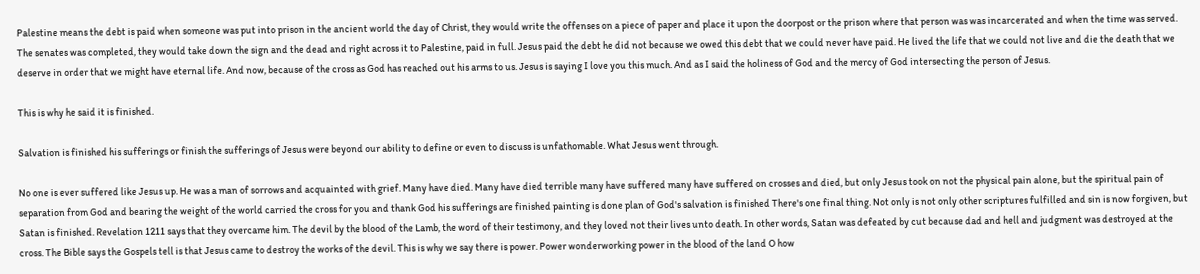Palestine means the debt is paid when someone was put into prison in the ancient world the day of Christ, they would write the offenses on a piece of paper and place it upon the doorpost or the prison where that person was was incarcerated and when the time was served. The senates was completed, they would take down the sign and the dead and right across it to Palestine, paid in full. Jesus paid the debt he did not because we owed this debt that we could never have paid. He lived the life that we could not live and die the death that we deserve in order that we might have eternal life. And now, because of the cross as God has reached out his arms to us. Jesus is saying I love you this much. And as I said the holiness of God and the mercy of God intersecting the person of Jesus.

This is why he said it is finished.

Salvation is finished his sufferings or finish the sufferings of Jesus were beyond our ability to define or even to discuss is unfathomable. What Jesus went through.

No one is ever suffered like Jesus up. He was a man of sorrows and acquainted with grief. Many have died. Many have died terrible many have suffered many have suffered on crosses and died, but only Jesus took on not the physical pain alone, but the spiritual pain of separation from God and bearing the weight of the world carried the cross for you and thank God his sufferings are finished painting is done plan of God's salvation is finished There's one final thing. Not only is not only other scriptures fulfilled and sin is now forgiven, but Satan is finished. Revelation 1211 says that they overcame him. The devil by the blood of the Lamb, the word of their testimony, and they loved not their lives unto death. In other words, Satan was defeated by cut because dad and hell and judgment was destroyed at the cross. The Bible says the Gospels tell is that Jesus came to destroy the works of the devil. This is why we say there is power. Power wonderworking power in the blood of the land O how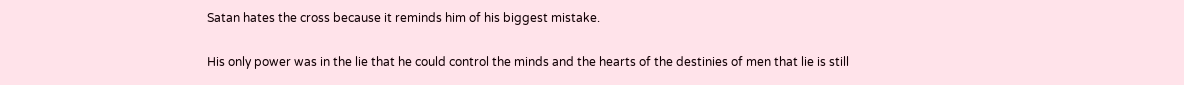Satan hates the cross because it reminds him of his biggest mistake.

His only power was in the lie that he could control the minds and the hearts of the destinies of men that lie is still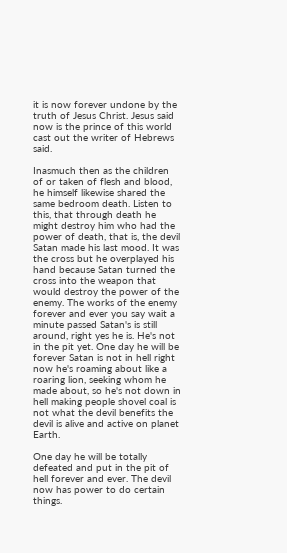it is now forever undone by the truth of Jesus Christ. Jesus said now is the prince of this world cast out the writer of Hebrews said.

Inasmuch then as the children of or taken of flesh and blood, he himself likewise shared the same bedroom death. Listen to this, that through death he might destroy him who had the power of death, that is, the devil Satan made his last mood. It was the cross but he overplayed his hand because Satan turned the cross into the weapon that would destroy the power of the enemy. The works of the enemy forever and ever you say wait a minute passed Satan's is still around, right yes he is. He's not in the pit yet. One day he will be forever Satan is not in hell right now he's roaming about like a roaring lion, seeking whom he made about, so he's not down in hell making people shovel coal is not what the devil benefits the devil is alive and active on planet Earth.

One day he will be totally defeated and put in the pit of hell forever and ever. The devil now has power to do certain things.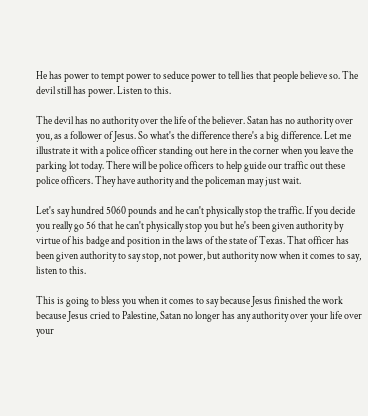He has power to tempt power to seduce power to tell lies that people believe so. The devil still has power. Listen to this.

The devil has no authority over the life of the believer. Satan has no authority over you, as a follower of Jesus. So what's the difference there's a big difference. Let me illustrate it with a police officer standing out here in the corner when you leave the parking lot today. There will be police officers to help guide our traffic out these police officers. They have authority and the policeman may just wait.

Let's say hundred 5060 pounds and he can't physically stop the traffic. If you decide you really go 56 that he can't physically stop you but he's been given authority by virtue of his badge and position in the laws of the state of Texas. That officer has been given authority to say stop, not power, but authority now when it comes to say, listen to this.

This is going to bless you when it comes to say because Jesus finished the work because Jesus cried to Palestine, Satan no longer has any authority over your life over your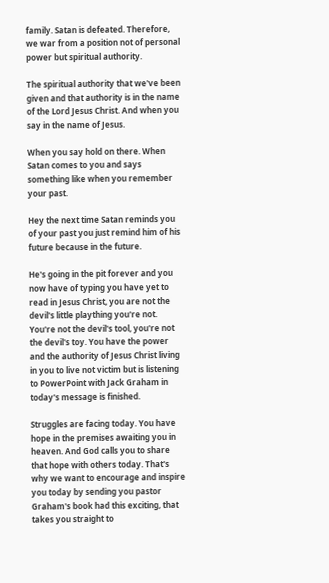family. Satan is defeated. Therefore, we war from a position not of personal power but spiritual authority.

The spiritual authority that we've been given and that authority is in the name of the Lord Jesus Christ. And when you say in the name of Jesus.

When you say hold on there. When Satan comes to you and says something like when you remember your past.

Hey the next time Satan reminds you of your past you just remind him of his future because in the future.

He's going in the pit forever and you now have of typing you have yet to read in Jesus Christ, you are not the devil's little plaything you're not. You're not the devil's tool, you're not the devil's toy. You have the power and the authority of Jesus Christ living in you to live not victim but is listening to PowerPoint with Jack Graham in today's message is finished.

Struggles are facing today. You have hope in the premises awaiting you in heaven. And God calls you to share that hope with others today. That's why we want to encourage and inspire you today by sending you pastor Graham's book had this exciting, that takes you straight to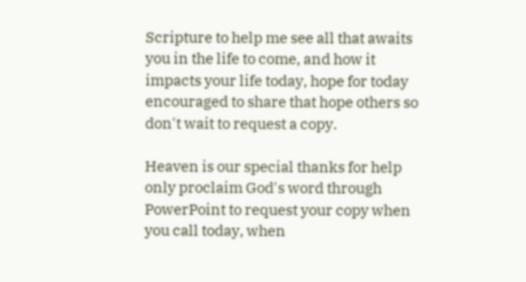Scripture to help me see all that awaits you in the life to come, and how it impacts your life today, hope for today encouraged to share that hope others so don't wait to request a copy.

Heaven is our special thanks for help only proclaim God's word through PowerPoint to request your copy when you call today, when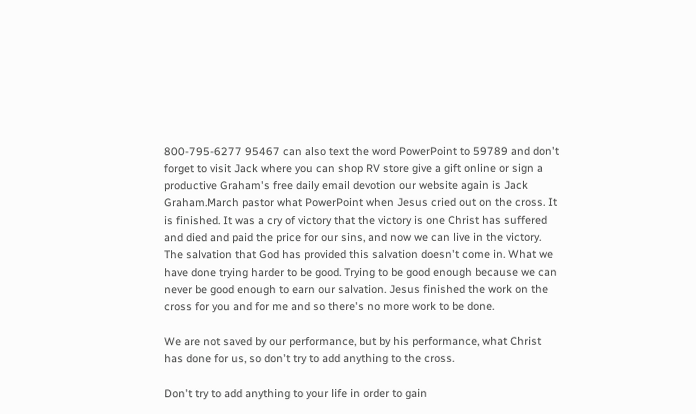800-795-6277 95467 can also text the word PowerPoint to 59789 and don't forget to visit Jack where you can shop RV store give a gift online or sign a productive Graham's free daily email devotion our website again is Jack Graham.March pastor what PowerPoint when Jesus cried out on the cross. It is finished. It was a cry of victory that the victory is one Christ has suffered and died and paid the price for our sins, and now we can live in the victory. The salvation that God has provided this salvation doesn't come in. What we have done trying harder to be good. Trying to be good enough because we can never be good enough to earn our salvation. Jesus finished the work on the cross for you and for me and so there's no more work to be done.

We are not saved by our performance, but by his performance, what Christ has done for us, so don't try to add anything to the cross.

Don't try to add anything to your life in order to gain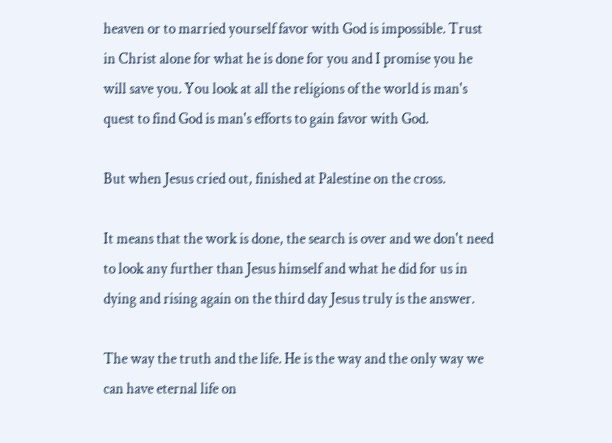heaven or to married yourself favor with God is impossible. Trust in Christ alone for what he is done for you and I promise you he will save you. You look at all the religions of the world is man's quest to find God is man's efforts to gain favor with God.

But when Jesus cried out, finished at Palestine on the cross.

It means that the work is done, the search is over and we don't need to look any further than Jesus himself and what he did for us in dying and rising again on the third day Jesus truly is the answer.

The way the truth and the life. He is the way and the only way we can have eternal life on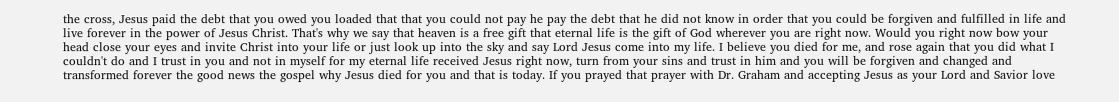the cross, Jesus paid the debt that you owed you loaded that that you could not pay he pay the debt that he did not know in order that you could be forgiven and fulfilled in life and live forever in the power of Jesus Christ. That's why we say that heaven is a free gift that eternal life is the gift of God wherever you are right now. Would you right now bow your head close your eyes and invite Christ into your life or just look up into the sky and say Lord Jesus come into my life. I believe you died for me, and rose again that you did what I couldn't do and I trust in you and not in myself for my eternal life received Jesus right now, turn from your sins and trust in him and you will be forgiven and changed and transformed forever the good news the gospel why Jesus died for you and that is today. If you prayed that prayer with Dr. Graham and accepting Jesus as your Lord and Savior love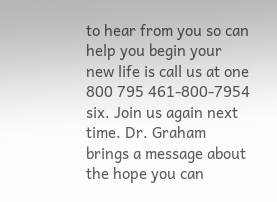to hear from you so can help you begin your new life is call us at one 800 795 461-800-7954 six. Join us again next time. Dr. Graham brings a message about the hope you can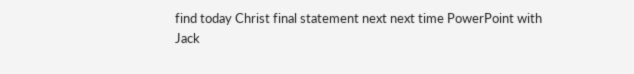find today Christ final statement next next time PowerPoint with Jack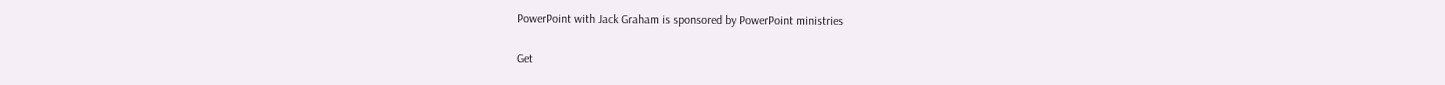PowerPoint with Jack Graham is sponsored by PowerPoint ministries

Get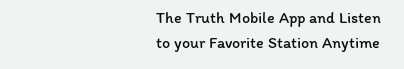The Truth Mobile App and Listen to your Favorite Station Anytime